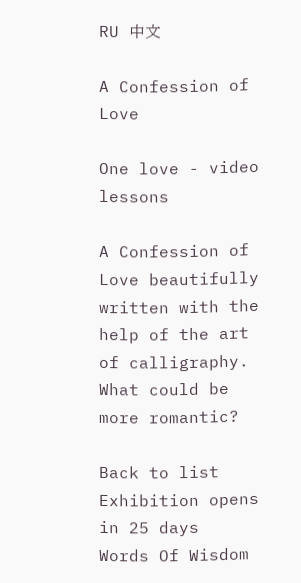RU 中文

A Confession of Love

One love - video lessons

A Confession of Love beautifully written with the help of the art of calligraphy. What could be more romantic?

Back to list
Exhibition opens in 25 days
Words Of Wisdom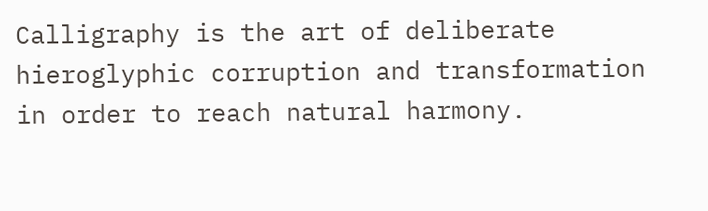Calligraphy is the art of deliberate hieroglyphic corruption and transformation in order to reach natural harmony.